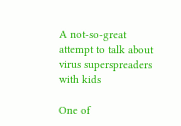A not-so-great attempt to talk about virus superspreaders with kids

One of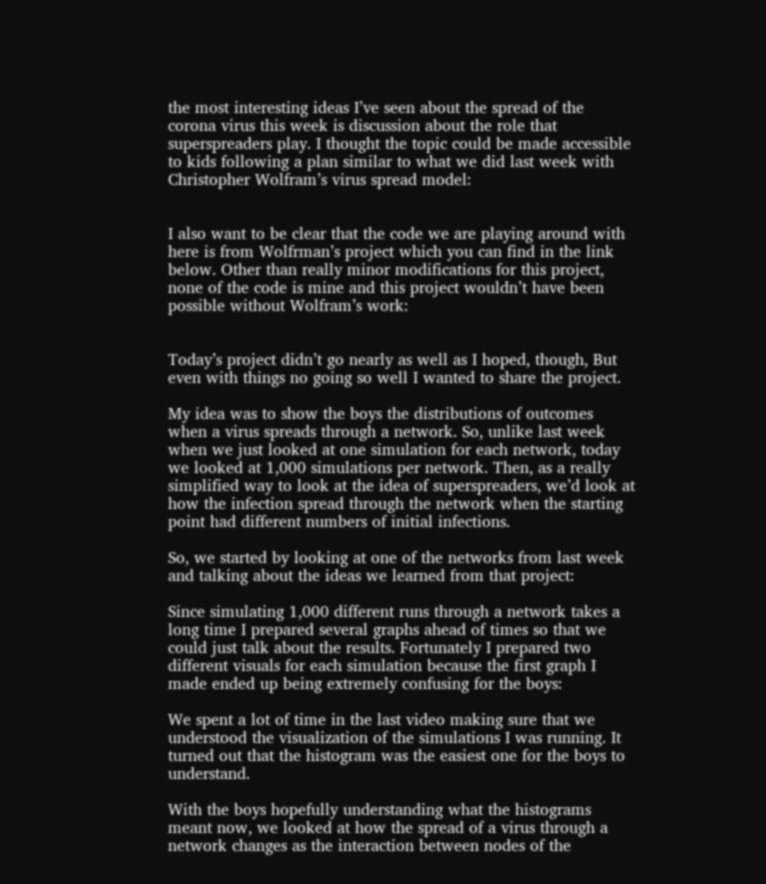the most interesting ideas I’ve seen about the spread of the corona virus this week is discussion about the role that superspreaders play. I thought the topic could be made accessible to kids following a plan similar to what we did last week with Christopher Wolfram’s virus spread model:


I also want to be clear that the code we are playing around with here is from Wolfrman’s project which you can find in the link below. Other than really minor modifications for this project, none of the code is mine and this project wouldn’t have been possible without Wolfram’s work:


Today’s project didn’t go nearly as well as I hoped, though, But even with things no going so well I wanted to share the project.

My idea was to show the boys the distributions of outcomes when a virus spreads through a network. So, unlike last week when we just looked at one simulation for each network, today we looked at 1,000 simulations per network. Then, as a really simplified way to look at the idea of superspreaders, we’d look at how the infection spread through the network when the starting point had different numbers of initial infections.

So, we started by looking at one of the networks from last week and talking about the ideas we learned from that project:

Since simulating 1,000 different runs through a network takes a long time I prepared several graphs ahead of times so that we could just talk about the results. Fortunately I prepared two different visuals for each simulation because the first graph I made ended up being extremely confusing for the boys:

We spent a lot of time in the last video making sure that we understood the visualization of the simulations I was running. It turned out that the histogram was the easiest one for the boys to understand.

With the boys hopefully understanding what the histograms meant now, we looked at how the spread of a virus through a network changes as the interaction between nodes of the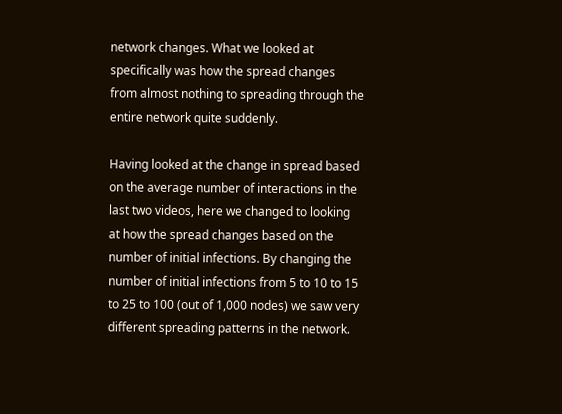network changes. What we looked at specifically was how the spread changes from almost nothing to spreading through the entire network quite suddenly.

Having looked at the change in spread based on the average number of interactions in the last two videos, here we changed to looking at how the spread changes based on the number of initial infections. By changing the number of initial infections from 5 to 10 to 15 to 25 to 100 (out of 1,000 nodes) we saw very different spreading patterns in the network.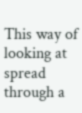This way of looking at spread through a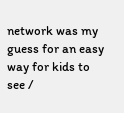network was my guess for an easy way for kids to see /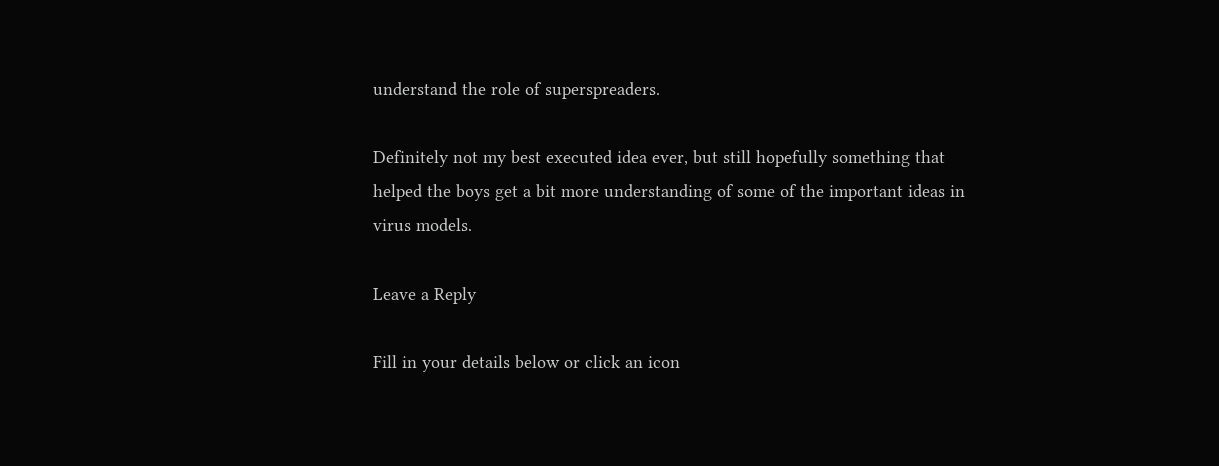understand the role of superspreaders.

Definitely not my best executed idea ever, but still hopefully something that helped the boys get a bit more understanding of some of the important ideas in virus models.

Leave a Reply

Fill in your details below or click an icon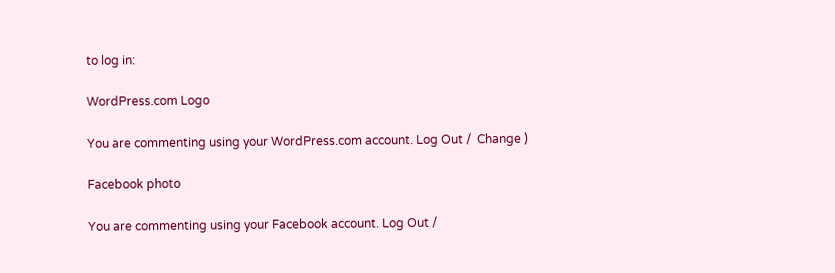to log in:

WordPress.com Logo

You are commenting using your WordPress.com account. Log Out /  Change )

Facebook photo

You are commenting using your Facebook account. Log Out /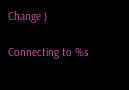Change )

Connecting to %s